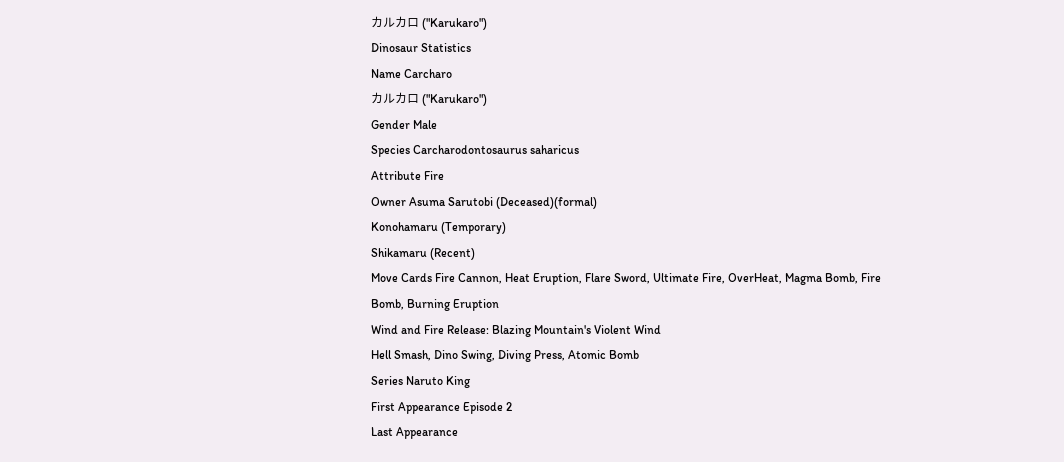カルカロ ("Karukaro")
Dinosaur Statistics
Name Carcharo
カルカロ ("Karukaro")
Gender Male
Species Carcharodontosaurus saharicus
Attribute Fire
Owner Asuma Sarutobi (Deceased)(formal)
Konohamaru (Temporary)
Shikamaru (Recent)
Move Cards Fire Cannon, Heat Eruption, Flare Sword, Ultimate Fire, OverHeat, Magma Bomb, Fire Bomb, Burning Eruption
Wind and Fire Release: Blazing Mountain's Violent Wind
Hell Smash, Dino Swing, Diving Press, Atomic Bomb
Series Naruto King
First Appearance Episode 2
Last Appearance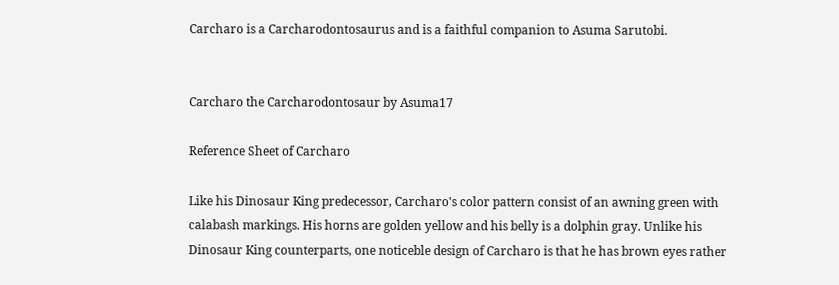Carcharo is a Carcharodontosaurus and is a faithful companion to Asuma Sarutobi.


Carcharo the Carcharodontosaur by Asuma17

Reference Sheet of Carcharo

Like his Dinosaur King predecessor, Carcharo's color pattern consist of an awning green with calabash markings. His horns are golden yellow and his belly is a dolphin gray. Unlike his Dinosaur King counterparts, one noticeble design of Carcharo is that he has brown eyes rather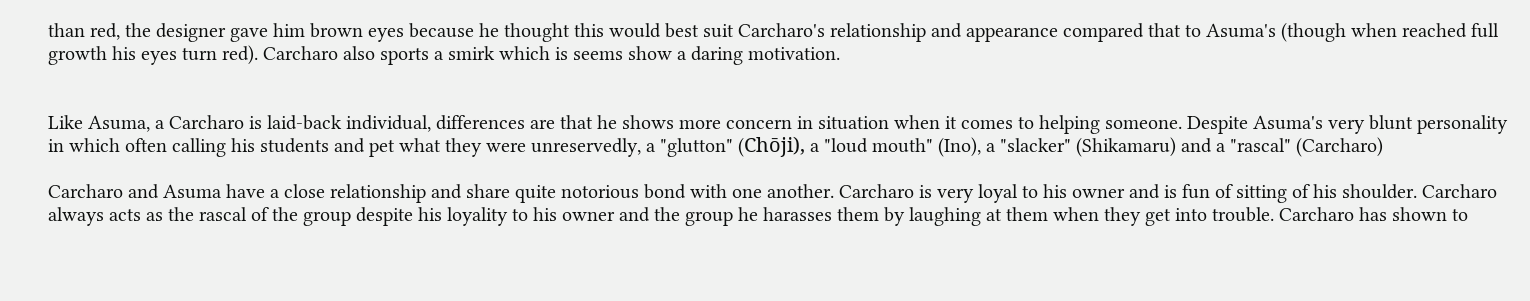than red, the designer gave him brown eyes because he thought this would best suit Carcharo's relationship and appearance compared that to Asuma's (though when reached full growth his eyes turn red). Carcharo also sports a smirk which is seems show a daring motivation.


Like Asuma, a Carcharo is laid-back individual, differences are that he shows more concern in situation when it comes to helping someone. Despite Asuma's very blunt personality in which often calling his students and pet what they were unreservedly, a "glutton" (Chōji), a "loud mouth" (Ino), a "slacker" (Shikamaru) and a "rascal" (Carcharo)

Carcharo and Asuma have a close relationship and share quite notorious bond with one another. Carcharo is very loyal to his owner and is fun of sitting of his shoulder. Carcharo always acts as the rascal of the group despite his loyality to his owner and the group he harasses them by laughing at them when they get into trouble. Carcharo has shown to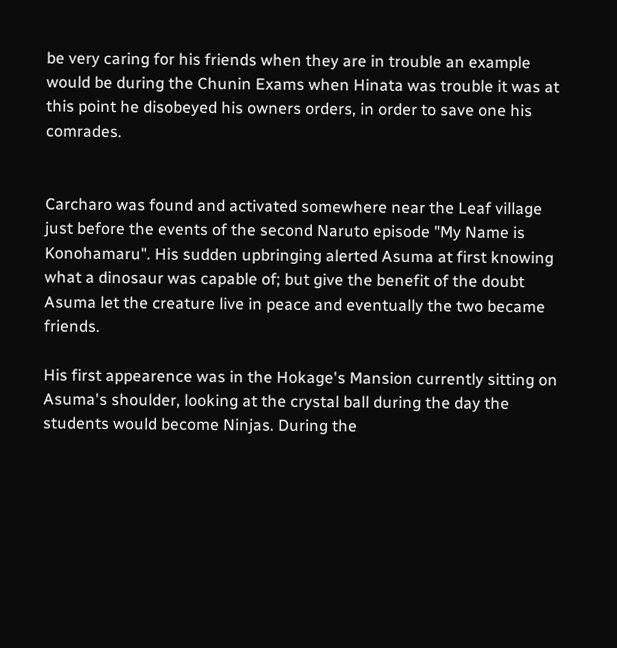be very caring for his friends when they are in trouble an example would be during the Chunin Exams when Hinata was trouble it was at this point he disobeyed his owners orders, in order to save one his comrades.


Carcharo was found and activated somewhere near the Leaf village just before the events of the second Naruto episode "My Name is Konohamaru". His sudden upbringing alerted Asuma at first knowing what a dinosaur was capable of; but give the benefit of the doubt Asuma let the creature live in peace and eventually the two became friends.

His first appearence was in the Hokage's Mansion currently sitting on Asuma's shoulder, looking at the crystal ball during the day the students would become Ninjas. During the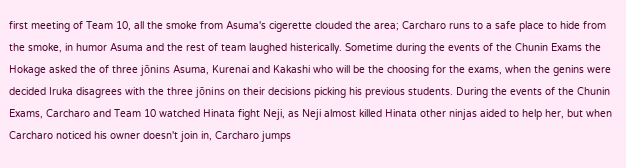first meeting of Team 10, all the smoke from Asuma's cigerette clouded the area; Carcharo runs to a safe place to hide from the smoke, in humor Asuma and the rest of team laughed histerically. Sometime during the events of the Chunin Exams the Hokage asked the of three jōnins Asuma, Kurenai and Kakashi who will be the choosing for the exams, when the genins were decided Iruka disagrees with the three jōnins on their decisions picking his previous students. During the events of the Chunin Exams, Carcharo and Team 10 watched Hinata fight Neji, as Neji almost killed Hinata other ninjas aided to help her, but when Carcharo noticed his owner doesn't join in, Carcharo jumps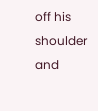off his shoulder and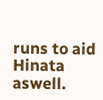runs to aid Hinata aswell.